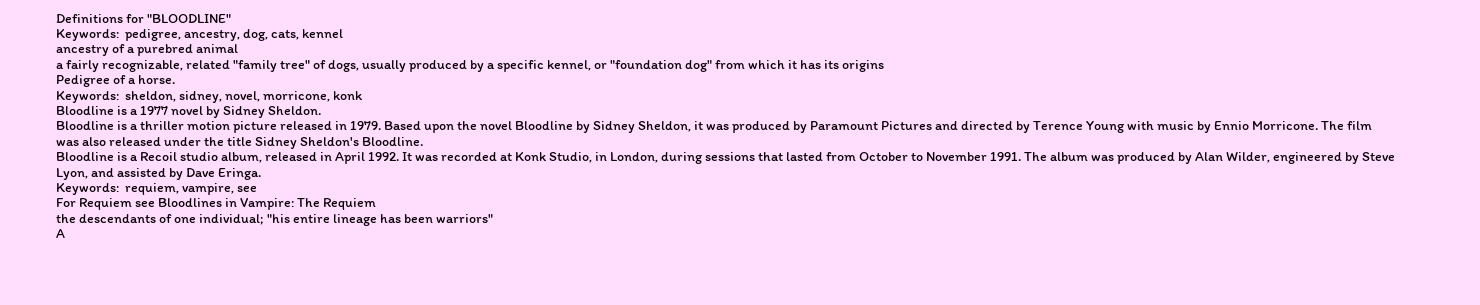Definitions for "BLOODLINE"
Keywords:  pedigree, ancestry, dog, cats, kennel
ancestry of a purebred animal
a fairly recognizable, related "family tree" of dogs, usually produced by a specific kennel, or "foundation dog" from which it has its origins
Pedigree of a horse.
Keywords:  sheldon, sidney, novel, morricone, konk
Bloodline is a 1977 novel by Sidney Sheldon.
Bloodline is a thriller motion picture released in 1979. Based upon the novel Bloodline by Sidney Sheldon, it was produced by Paramount Pictures and directed by Terence Young with music by Ennio Morricone. The film was also released under the title Sidney Sheldon's Bloodline.
Bloodline is a Recoil studio album, released in April 1992. It was recorded at Konk Studio, in London, during sessions that lasted from October to November 1991. The album was produced by Alan Wilder, engineered by Steve Lyon, and assisted by Dave Eringa.
Keywords:  requiem, vampire, see
For Requiem see Bloodlines in Vampire: The Requiem
the descendants of one individual; "his entire lineage has been warriors"
A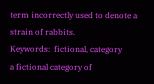term incorrectly used to denote a strain of rabbits.
Keywords:  fictional, category
a fictional category of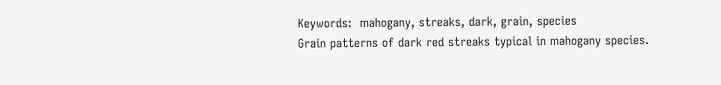Keywords:  mahogany, streaks, dark, grain, species
Grain patterns of dark red streaks typical in mahogany species.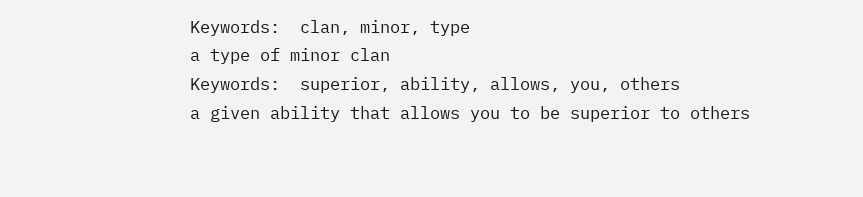Keywords:  clan, minor, type
a type of minor clan
Keywords:  superior, ability, allows, you, others
a given ability that allows you to be superior to others